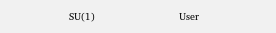SU(1)                            User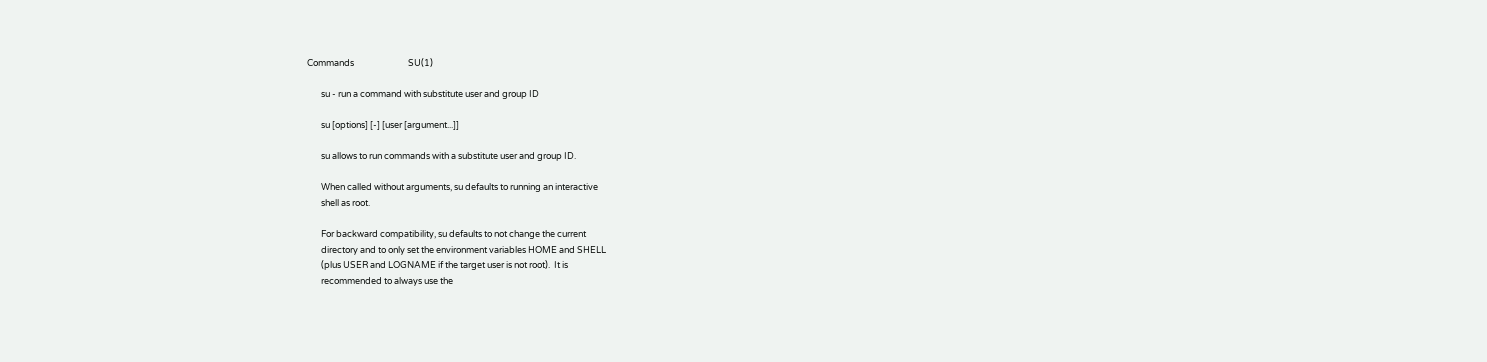Commands                           SU(1)

       su - run a command with substitute user and group ID

       su [options] [-] [user [argument...]]

       su allows to run commands with a substitute user and group ID.

       When called without arguments, su defaults to running an interactive
       shell as root.

       For backward compatibility, su defaults to not change the current
       directory and to only set the environment variables HOME and SHELL
       (plus USER and LOGNAME if the target user is not root).  It is
       recommended to always use the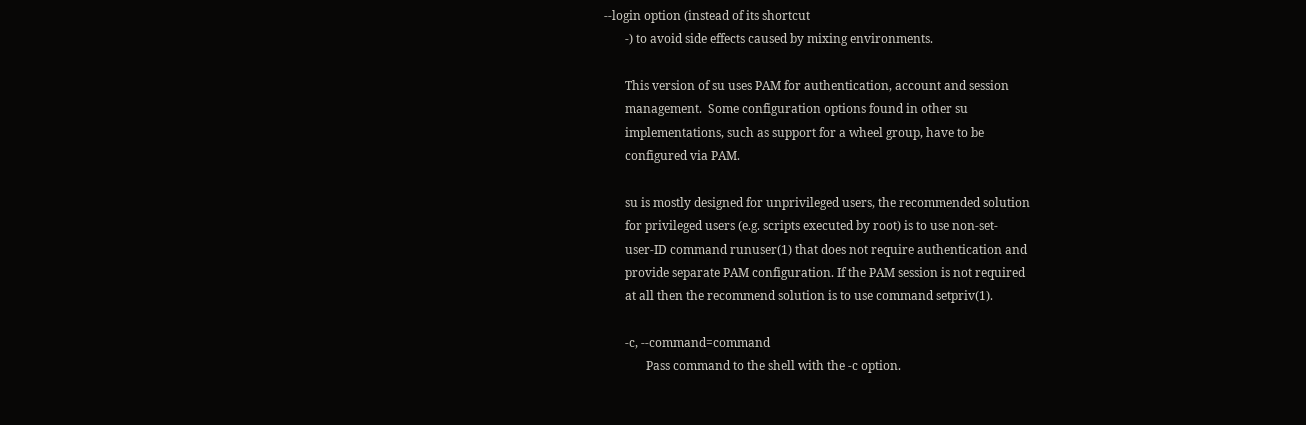--login option (instead of its shortcut
       -) to avoid side effects caused by mixing environments.

       This version of su uses PAM for authentication, account and session
       management.  Some configuration options found in other su
       implementations, such as support for a wheel group, have to be
       configured via PAM.

       su is mostly designed for unprivileged users, the recommended solution
       for privileged users (e.g. scripts executed by root) is to use non-set-
       user-ID command runuser(1) that does not require authentication and
       provide separate PAM configuration. If the PAM session is not required
       at all then the recommend solution is to use command setpriv(1).

       -c, --command=command
              Pass command to the shell with the -c option.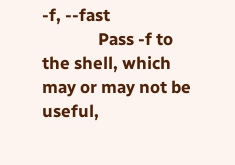-f, --fast
              Pass -f to the shell, which may or may not be useful,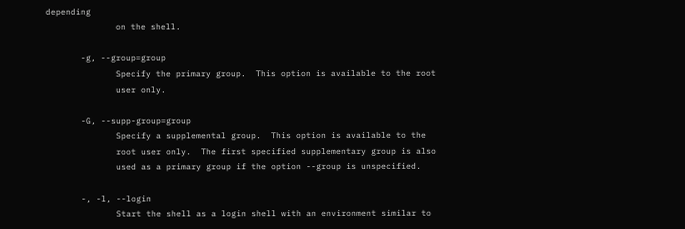depending
              on the shell.

       -g, --group=group
              Specify the primary group.  This option is available to the root
              user only.

       -G, --supp-group=group
              Specify a supplemental group.  This option is available to the
              root user only.  The first specified supplementary group is also
              used as a primary group if the option --group is unspecified.

       -, -l, --login
              Start the shell as a login shell with an environment similar to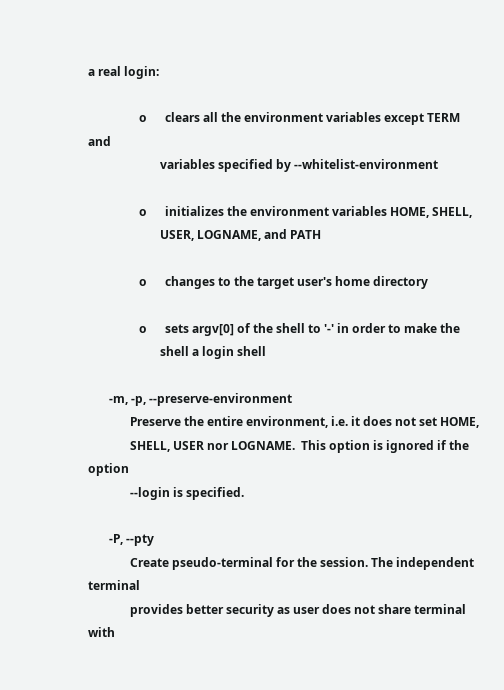a real login:

                 o      clears all the environment variables except TERM and
                        variables specified by --whitelist-environment

                 o      initializes the environment variables HOME, SHELL,
                        USER, LOGNAME, and PATH

                 o      changes to the target user's home directory

                 o      sets argv[0] of the shell to '-' in order to make the
                        shell a login shell

       -m, -p, --preserve-environment
              Preserve the entire environment, i.e. it does not set HOME,
              SHELL, USER nor LOGNAME.  This option is ignored if the option
              --login is specified.

       -P, --pty
              Create pseudo-terminal for the session. The independent terminal
              provides better security as user does not share terminal with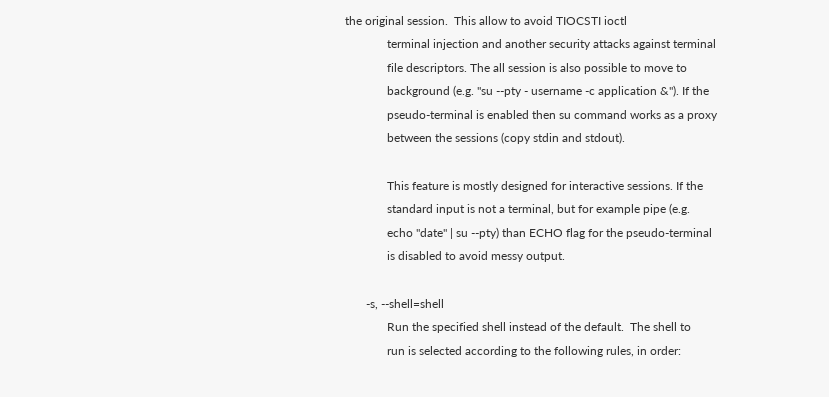the original session.  This allow to avoid TIOCSTI ioctl
              terminal injection and another security attacks against terminal
              file descriptors. The all session is also possible to move to
              background (e.g. "su --pty - username -c application &"). If the
              pseudo-terminal is enabled then su command works as a proxy
              between the sessions (copy stdin and stdout).

              This feature is mostly designed for interactive sessions. If the
              standard input is not a terminal, but for example pipe (e.g.
              echo "date" | su --pty) than ECHO flag for the pseudo-terminal
              is disabled to avoid messy output.

       -s, --shell=shell
              Run the specified shell instead of the default.  The shell to
              run is selected according to the following rules, in order: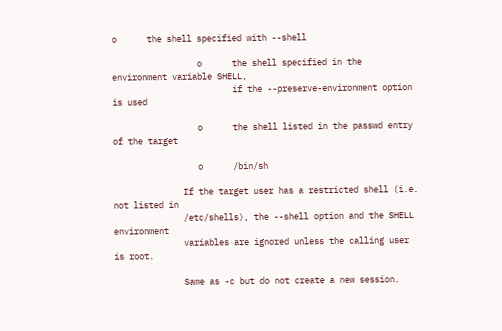o      the shell specified with --shell

                 o      the shell specified in the environment variable SHELL,
                        if the --preserve-environment option is used

                 o      the shell listed in the passwd entry of the target

                 o      /bin/sh

              If the target user has a restricted shell (i.e. not listed in
              /etc/shells), the --shell option and the SHELL environment
              variables are ignored unless the calling user is root.

              Same as -c but do not create a new session.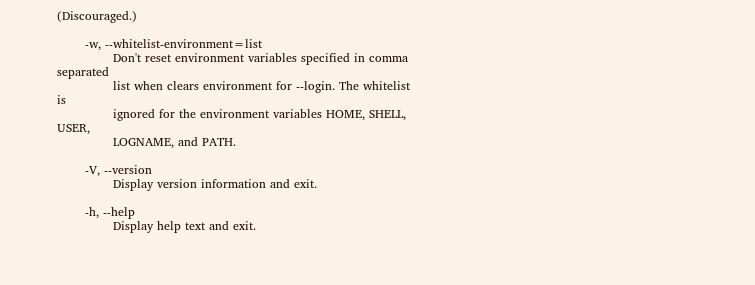(Discouraged.)

       -w, --whitelist-environment=list
              Don't reset environment variables specified in comma separated
              list when clears environment for --login. The whitelist is
              ignored for the environment variables HOME, SHELL, USER,
              LOGNAME, and PATH.

       -V, --version
              Display version information and exit.

       -h, --help
              Display help text and exit.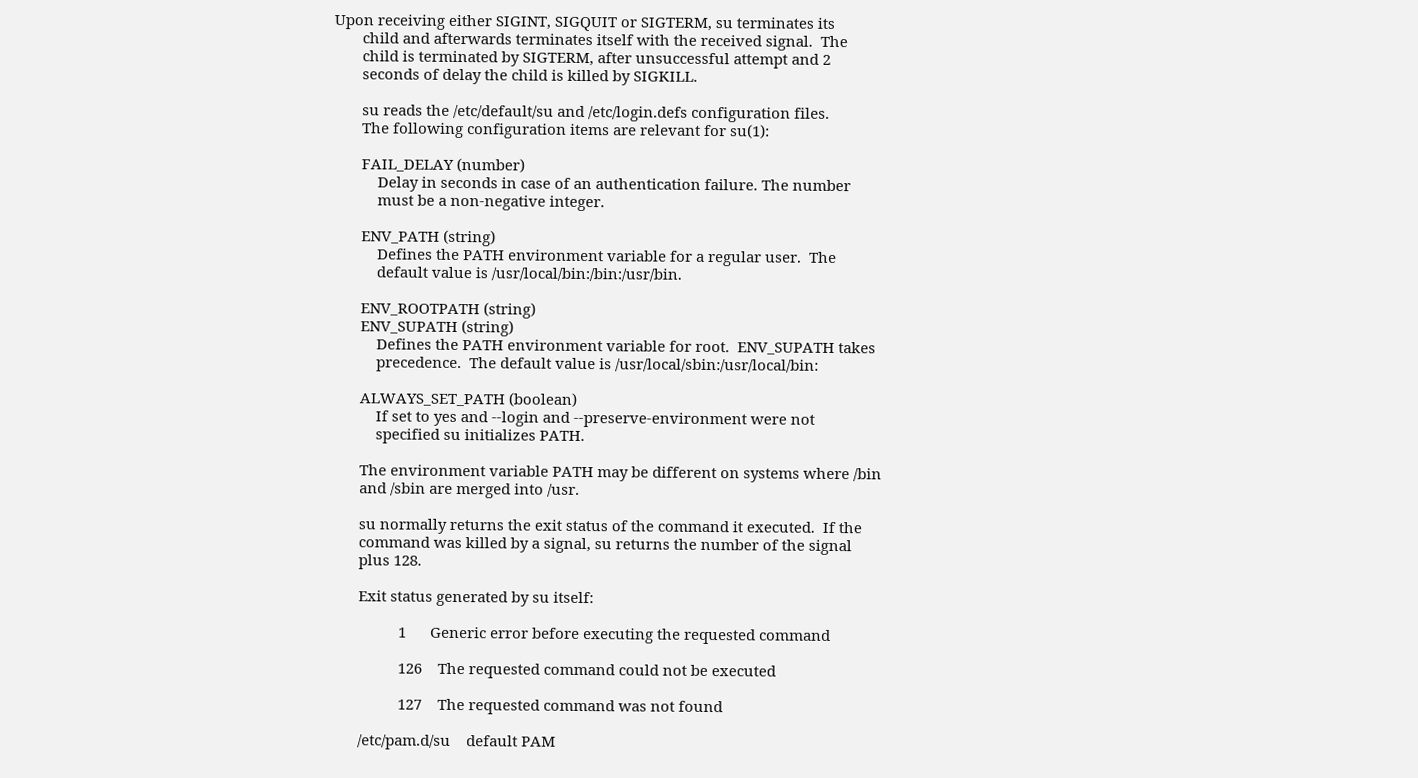Upon receiving either SIGINT, SIGQUIT or SIGTERM, su terminates its
       child and afterwards terminates itself with the received signal.  The
       child is terminated by SIGTERM, after unsuccessful attempt and 2
       seconds of delay the child is killed by SIGKILL.

       su reads the /etc/default/su and /etc/login.defs configuration files.
       The following configuration items are relevant for su(1):

       FAIL_DELAY (number)
           Delay in seconds in case of an authentication failure. The number
           must be a non-negative integer.

       ENV_PATH (string)
           Defines the PATH environment variable for a regular user.  The
           default value is /usr/local/bin:/bin:/usr/bin.

       ENV_ROOTPATH (string)
       ENV_SUPATH (string)
           Defines the PATH environment variable for root.  ENV_SUPATH takes
           precedence.  The default value is /usr/local/sbin:/usr/local/bin:

       ALWAYS_SET_PATH (boolean)
           If set to yes and --login and --preserve-environment were not
           specified su initializes PATH.

       The environment variable PATH may be different on systems where /bin
       and /sbin are merged into /usr.

       su normally returns the exit status of the command it executed.  If the
       command was killed by a signal, su returns the number of the signal
       plus 128.

       Exit status generated by su itself:

                 1      Generic error before executing the requested command

                 126    The requested command could not be executed

                 127    The requested command was not found

       /etc/pam.d/su    default PAM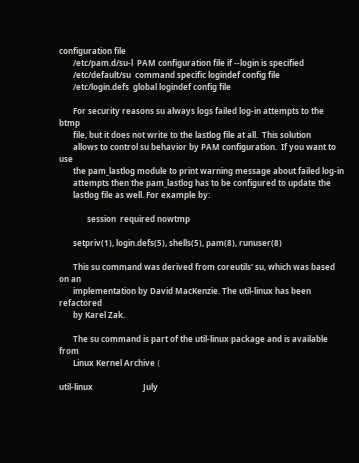configuration file
       /etc/pam.d/su-l  PAM configuration file if --login is specified
       /etc/default/su  command specific logindef config file
       /etc/login.defs  global logindef config file

       For security reasons su always logs failed log-in attempts to the btmp
       file, but it does not write to the lastlog file at all.  This solution
       allows to control su behavior by PAM configuration.  If you want to use
       the pam_lastlog module to print warning message about failed log-in
       attempts then the pam_lastlog has to be configured to update the
       lastlog file as well. For example by:

              session  required nowtmp

       setpriv(1), login.defs(5), shells(5), pam(8), runuser(8)

       This su command was derived from coreutils' su, which was based on an
       implementation by David MacKenzie. The util-linux has been refactored
       by Karel Zak.

       The su command is part of the util-linux package and is available from
       Linux Kernel Archive ⟨

util-linux                         July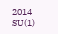2014                             SU(1)